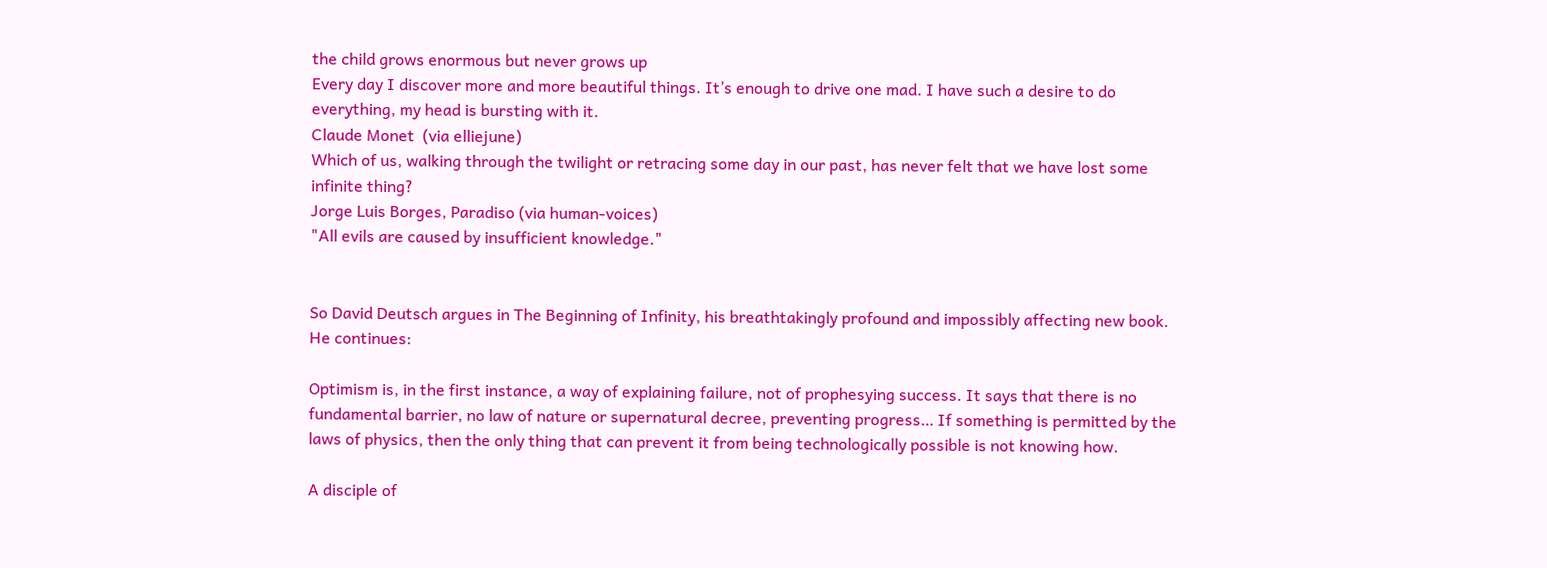the child grows enormous but never grows up
Every day I discover more and more beautiful things. It’s enough to drive one mad. I have such a desire to do everything, my head is bursting with it.
Claude Monet  (via elliejune)
Which of us, walking through the twilight or retracing some day in our past, has never felt that we have lost some infinite thing?
Jorge Luis Borges, Paradiso (via human-voices)
"All evils are caused by insufficient knowledge."


So David Deutsch argues in The Beginning of Infinity, his breathtakingly profound and impossibly affecting new book. He continues:

Optimism is, in the first instance, a way of explaining failure, not of prophesying success. It says that there is no fundamental barrier, no law of nature or supernatural decree, preventing progress… If something is permitted by the laws of physics, then the only thing that can prevent it from being technologically possible is not knowing how.

A disciple of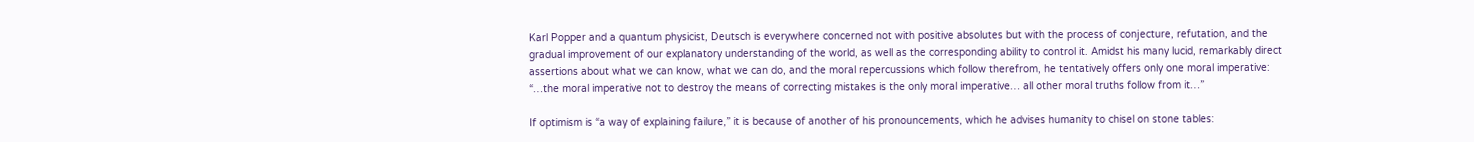Karl Popper and a quantum physicist, Deutsch is everywhere concerned not with positive absolutes but with the process of conjecture, refutation, and the gradual improvement of our explanatory understanding of the world, as well as the corresponding ability to control it. Amidst his many lucid, remarkably direct assertions about what we can know, what we can do, and the moral repercussions which follow therefrom, he tentatively offers only one moral imperative: “…the moral imperative not to destroy the means of correcting mistakes is the only moral imperative… all other moral truths follow from it…”

If optimism is “a way of explaining failure,” it is because of another of his pronouncements, which he advises humanity to chisel on stone tables: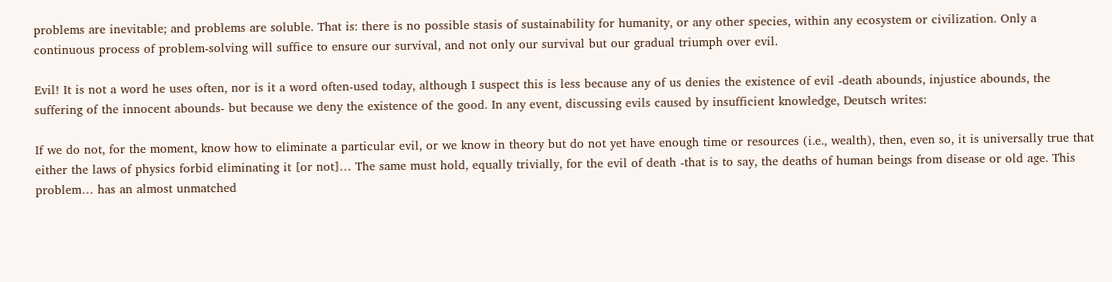problems are inevitable; and problems are soluble. That is: there is no possible stasis of sustainability for humanity, or any other species, within any ecosystem or civilization. Only a continuous process of problem-solving will suffice to ensure our survival, and not only our survival but our gradual triumph over evil.

Evil! It is not a word he uses often, nor is it a word often-used today, although I suspect this is less because any of us denies the existence of evil -death abounds, injustice abounds, the suffering of the innocent abounds- but because we deny the existence of the good. In any event, discussing evils caused by insufficient knowledge, Deutsch writes:

If we do not, for the moment, know how to eliminate a particular evil, or we know in theory but do not yet have enough time or resources (i.e., wealth), then, even so, it is universally true that either the laws of physics forbid eliminating it [or not]… The same must hold, equally trivially, for the evil of death -that is to say, the deaths of human beings from disease or old age. This problem… has an almost unmatched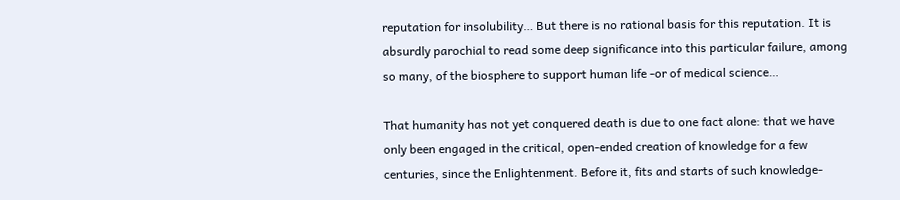reputation for insolubility… But there is no rational basis for this reputation. It is absurdly parochial to read some deep significance into this particular failure, among so many, of the biosphere to support human life -or of medical science…

That humanity has not yet conquered death is due to one fact alone: that we have only been engaged in the critical, open-ended creation of knowledge for a few centuries, since the Enlightenment. Before it, fits and starts of such knowledge-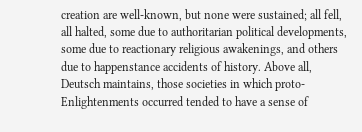creation are well-known, but none were sustained; all fell, all halted, some due to authoritarian political developments, some due to reactionary religious awakenings, and others due to happenstance accidents of history. Above all, Deutsch maintains, those societies in which proto-Enlightenments occurred tended to have a sense of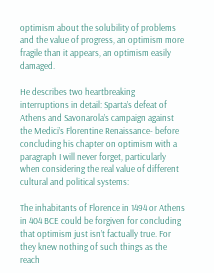optimism about the solubility of problems and the value of progress, an optimism more fragile than it appears, an optimism easily damaged.

He describes two heartbreaking interruptions in detail: Sparta’s defeat of Athens and Savonarola’s campaign against the Medici’s Florentine Renaissance- before concluding his chapter on optimism with a paragraph I will never forget, particularly when considering the real value of different cultural and political systems:

The inhabitants of Florence in 1494 or Athens in 404 BCE could be forgiven for concluding that optimism just isn’t factually true. For they knew nothing of such things as the reach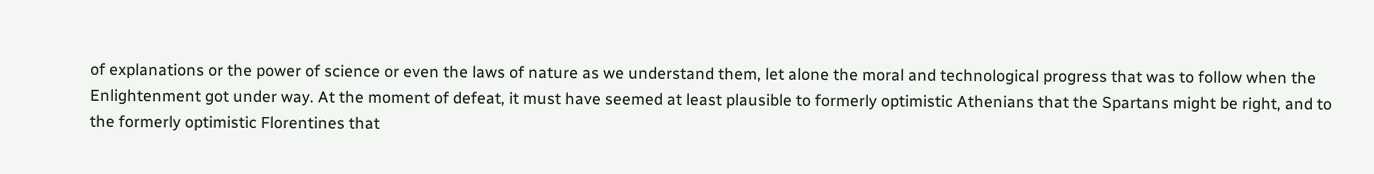of explanations or the power of science or even the laws of nature as we understand them, let alone the moral and technological progress that was to follow when the Enlightenment got under way. At the moment of defeat, it must have seemed at least plausible to formerly optimistic Athenians that the Spartans might be right, and to the formerly optimistic Florentines that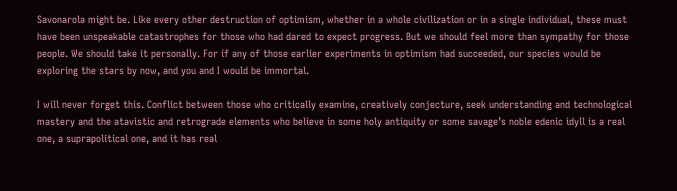Savonarola might be. Like every other destruction of optimism, whether in a whole civilization or in a single individual, these must have been unspeakable catastrophes for those who had dared to expect progress. But we should feel more than sympathy for those people. We should take it personally. For if any of those earlier experiments in optimism had succeeded, our species would be exploring the stars by now, and you and I would be immortal.

I will never forget this. Conflict between those who critically examine, creatively conjecture, seek understanding and technological mastery and the atavistic and retrograde elements who believe in some holy antiquity or some savage’s noble edenic idyll is a real one, a suprapolitical one, and it has real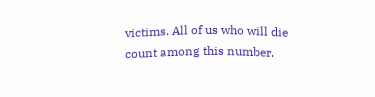victims. All of us who will die count among this number.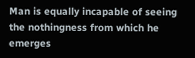Man is equally incapable of seeing the nothingness from which he emerges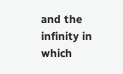and the infinity in which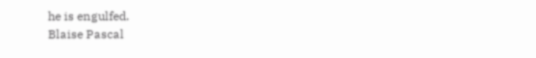he is engulfed.
Blaise Pascal